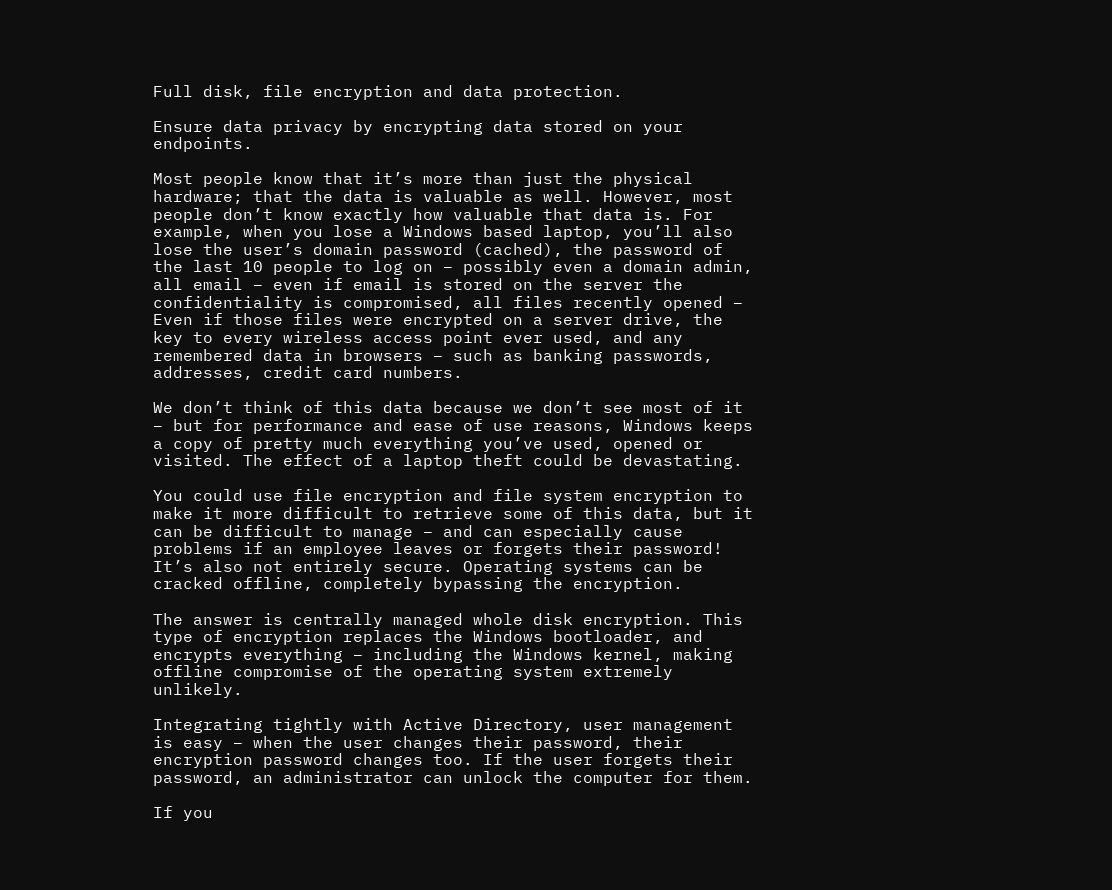Full disk, file encryption and data protection.

Ensure data privacy by encrypting data stored on your endpoints.

Most people know that it’s more than just the physical hardware; that the data is valuable as well. However, most people don’t know exactly how valuable that data is. For example, when you lose a Windows based laptop, you’ll also lose the user’s domain password (cached), the password of the last 10 people to log on – possibly even a domain admin, all email – even if email is stored on the server the confidentiality is compromised, all files recently opened – Even if those files were encrypted on a server drive, the key to every wireless access point ever used, and any remembered data in browsers – such as banking passwords, addresses, credit card numbers.

We don’t think of this data because we don’t see most of it – but for performance and ease of use reasons, Windows keeps a copy of pretty much everything you’ve used, opened or visited. The effect of a laptop theft could be devastating.

You could use file encryption and file system encryption to make it more difficult to retrieve some of this data, but it can be difficult to manage – and can especially cause problems if an employee leaves or forgets their password! It’s also not entirely secure. Operating systems can be cracked offline, completely bypassing the encryption.

The answer is centrally managed whole disk encryption. This type of encryption replaces the Windows bootloader, and encrypts everything – including the Windows kernel, making offline compromise of the operating system extremely unlikely.

Integrating tightly with Active Directory, user management is easy – when the user changes their password, their encryption password changes too. If the user forgets their password, an administrator can unlock the computer for them.

If you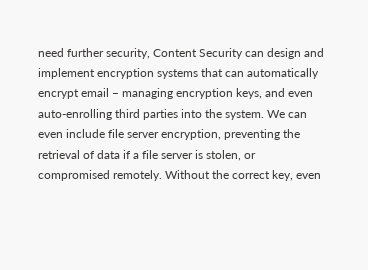need further security, Content Security can design and implement encryption systems that can automatically encrypt email – managing encryption keys, and even auto-enrolling third parties into the system. We can even include file server encryption, preventing the retrieval of data if a file server is stolen, or compromised remotely. Without the correct key, even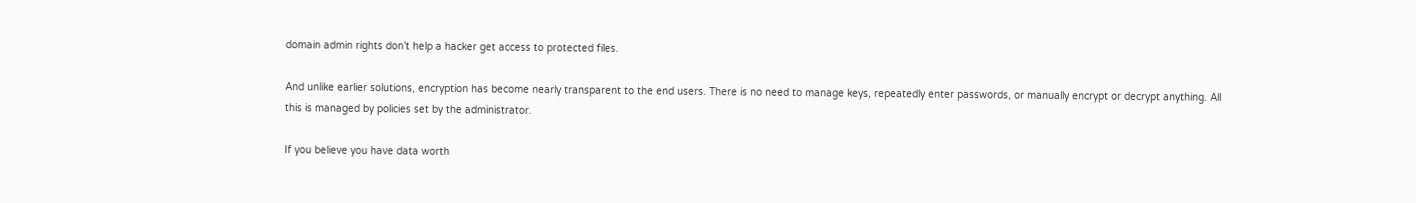domain admin rights don’t help a hacker get access to protected files.

And unlike earlier solutions, encryption has become nearly transparent to the end users. There is no need to manage keys, repeatedly enter passwords, or manually encrypt or decrypt anything. All this is managed by policies set by the administrator.

If you believe you have data worth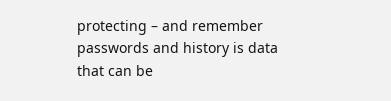protecting – and remember passwords and history is data that can be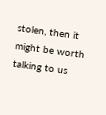stolen, then it might be worth talking to us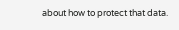about how to protect that data.